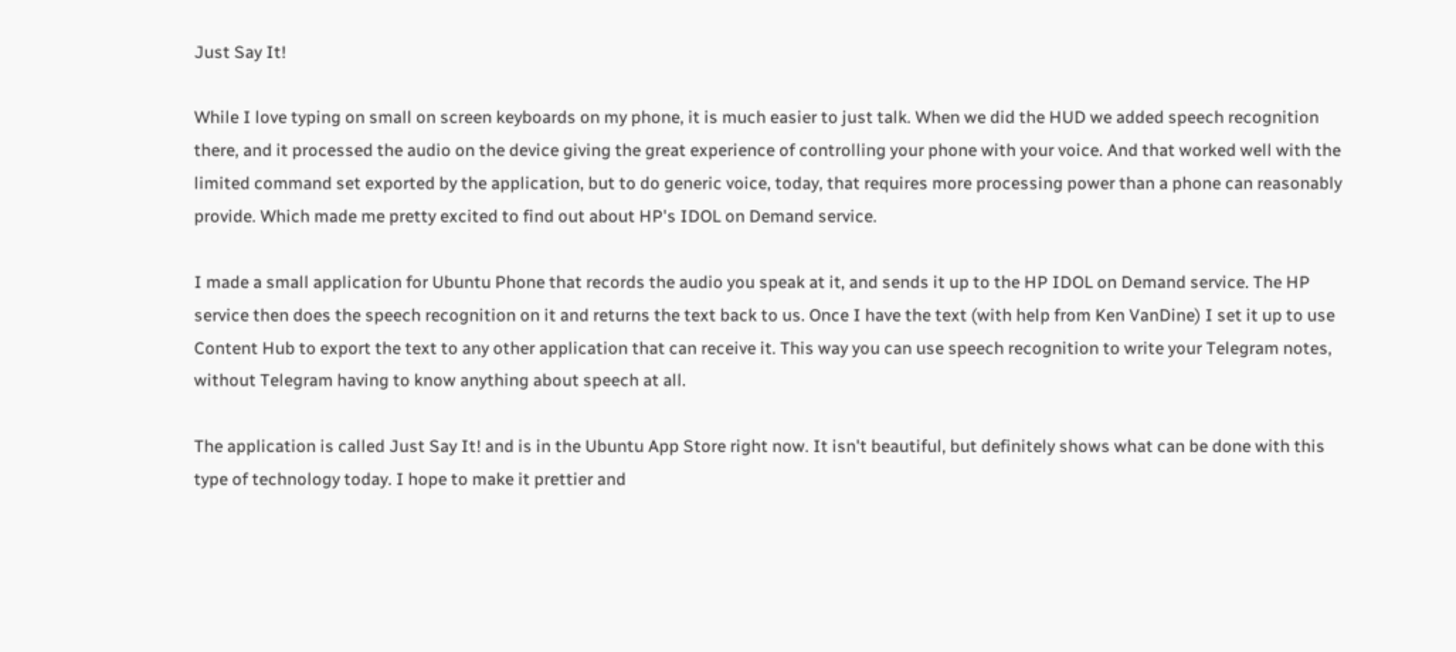Just Say It!

While I love typing on small on screen keyboards on my phone, it is much easier to just talk. When we did the HUD we added speech recognition there, and it processed the audio on the device giving the great experience of controlling your phone with your voice. And that worked well with the limited command set exported by the application, but to do generic voice, today, that requires more processing power than a phone can reasonably provide. Which made me pretty excited to find out about HP's IDOL on Demand service.

I made a small application for Ubuntu Phone that records the audio you speak at it, and sends it up to the HP IDOL on Demand service. The HP service then does the speech recognition on it and returns the text back to us. Once I have the text (with help from Ken VanDine) I set it up to use Content Hub to export the text to any other application that can receive it. This way you can use speech recognition to write your Telegram notes, without Telegram having to know anything about speech at all.

The application is called Just Say It! and is in the Ubuntu App Store right now. It isn't beautiful, but definitely shows what can be done with this type of technology today. I hope to make it prettier and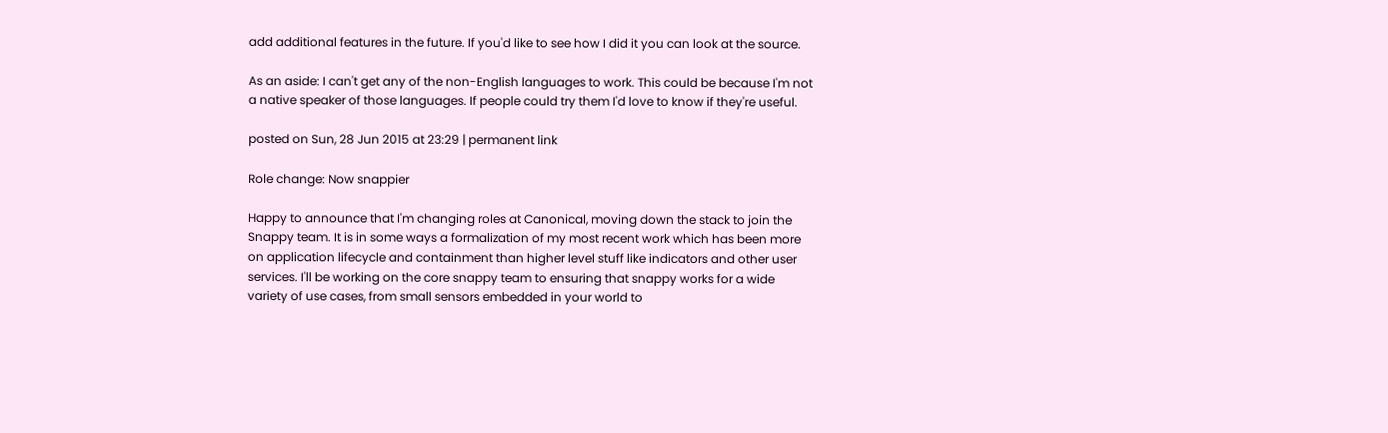add additional features in the future. If you'd like to see how I did it you can look at the source.

As an aside: I can't get any of the non-English languages to work. This could be because I'm not a native speaker of those languages. If people could try them I'd love to know if they're useful.

posted on Sun, 28 Jun 2015 at 23:29 | permanent link

Role change: Now snappier

Happy to announce that I'm changing roles at Canonical, moving down the stack to join the Snappy team. It is in some ways a formalization of my most recent work which has been more on application lifecycle and containment than higher level stuff like indicators and other user services. I'll be working on the core snappy team to ensuring that snappy works for a wide variety of use cases, from small sensors embedded in your world to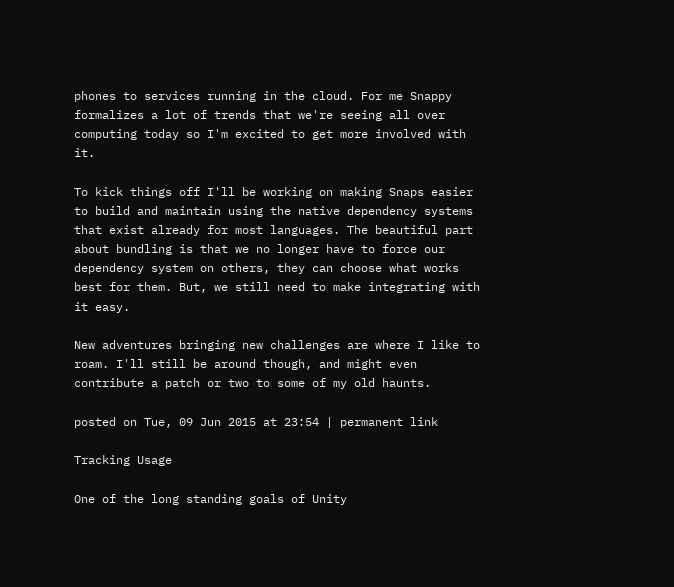phones to services running in the cloud. For me Snappy formalizes a lot of trends that we're seeing all over computing today so I'm excited to get more involved with it.

To kick things off I'll be working on making Snaps easier to build and maintain using the native dependency systems that exist already for most languages. The beautiful part about bundling is that we no longer have to force our dependency system on others, they can choose what works best for them. But, we still need to make integrating with it easy.

New adventures bringing new challenges are where I like to roam. I'll still be around though, and might even contribute a patch or two to some of my old haunts.

posted on Tue, 09 Jun 2015 at 23:54 | permanent link

Tracking Usage

One of the long standing goals of Unity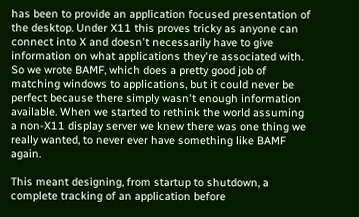has been to provide an application focused presentation of the desktop. Under X11 this proves tricky as anyone can connect into X and doesn't necessarily have to give information on what applications they're associated with. So we wrote BAMF, which does a pretty good job of matching windows to applications, but it could never be perfect because there simply wasn't enough information available. When we started to rethink the world assuming a non-X11 display server we knew there was one thing we really wanted, to never ever have something like BAMF again.

This meant designing, from startup to shutdown, a complete tracking of an application before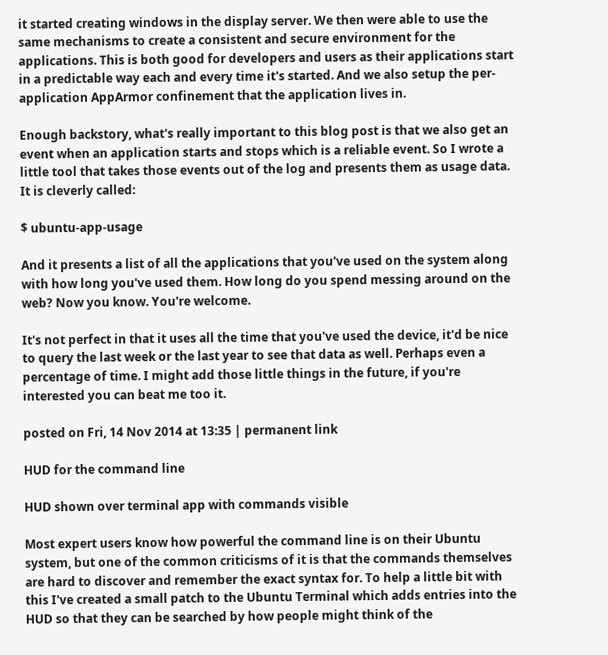it started creating windows in the display server. We then were able to use the same mechanisms to create a consistent and secure environment for the applications. This is both good for developers and users as their applications start in a predictable way each and every time it's started. And we also setup the per-application AppArmor confinement that the application lives in.

Enough backstory, what's really important to this blog post is that we also get an event when an application starts and stops which is a reliable event. So I wrote a little tool that takes those events out of the log and presents them as usage data. It is cleverly called:

$ ubuntu-app-usage

And it presents a list of all the applications that you've used on the system along with how long you've used them. How long do you spend messing around on the web? Now you know. You're welcome.

It's not perfect in that it uses all the time that you've used the device, it'd be nice to query the last week or the last year to see that data as well. Perhaps even a percentage of time. I might add those little things in the future, if you're interested you can beat me too it.

posted on Fri, 14 Nov 2014 at 13:35 | permanent link

HUD for the command line

HUD shown over terminal app with commands visible

Most expert users know how powerful the command line is on their Ubuntu system, but one of the common criticisms of it is that the commands themselves are hard to discover and remember the exact syntax for. To help a little bit with this I've created a small patch to the Ubuntu Terminal which adds entries into the HUD so that they can be searched by how people might think of the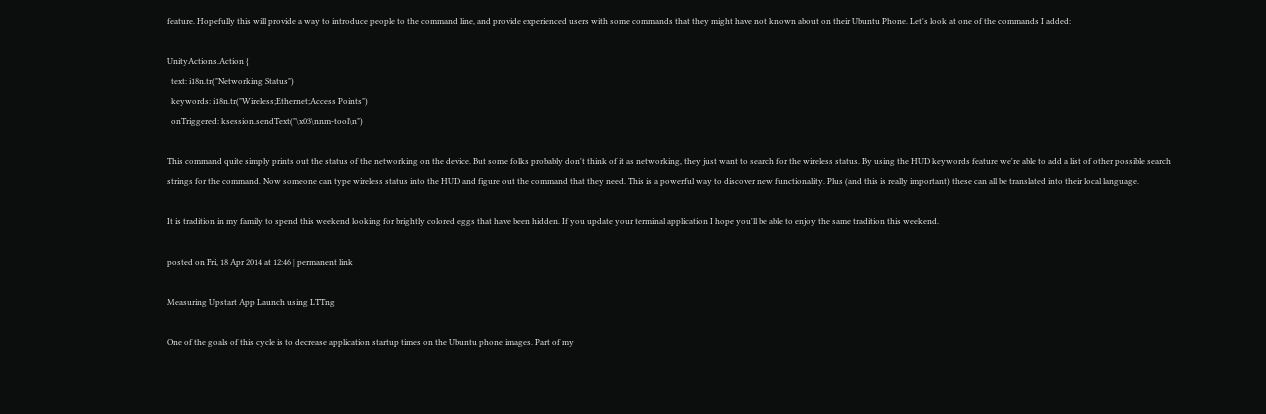feature. Hopefully this will provide a way to introduce people to the command line, and provide experienced users with some commands that they might have not known about on their Ubuntu Phone. Let's look at one of the commands I added:

UnityActions.Action {
  text: i18n.tr("Networking Status")
  keywords: i18n.tr("Wireless;Ethernet;Access Points")
  onTriggered: ksession.sendText("\x03\nnm-tool\n")

This command quite simply prints out the status of the networking on the device. But some folks probably don't think of it as networking, they just want to search for the wireless status. By using the HUD keywords feature we're able to add a list of other possible search strings for the command. Now someone can type wireless status into the HUD and figure out the command that they need. This is a powerful way to discover new functionality. Plus (and this is really important) these can all be translated into their local language.

It is tradition in my family to spend this weekend looking for brightly colored eggs that have been hidden. If you update your terminal application I hope you'll be able to enjoy the same tradition this weekend.

posted on Fri, 18 Apr 2014 at 12:46 | permanent link

Measuring Upstart App Launch using LTTng

One of the goals of this cycle is to decrease application startup times on the Ubuntu phone images. Part of my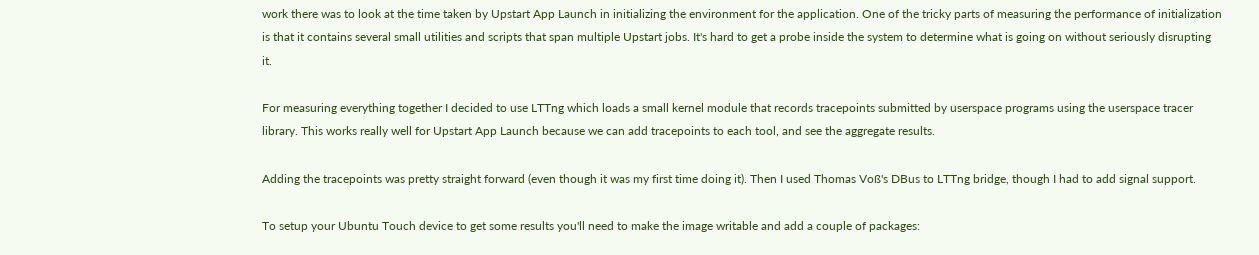work there was to look at the time taken by Upstart App Launch in initializing the environment for the application. One of the tricky parts of measuring the performance of initialization is that it contains several small utilities and scripts that span multiple Upstart jobs. It's hard to get a probe inside the system to determine what is going on without seriously disrupting it.

For measuring everything together I decided to use LTTng which loads a small kernel module that records tracepoints submitted by userspace programs using the userspace tracer library. This works really well for Upstart App Launch because we can add tracepoints to each tool, and see the aggregate results.

Adding the tracepoints was pretty straight forward (even though it was my first time doing it). Then I used Thomas Voß's DBus to LTTng bridge, though I had to add signal support.

To setup your Ubuntu Touch device to get some results you'll need to make the image writable and add a couple of packages: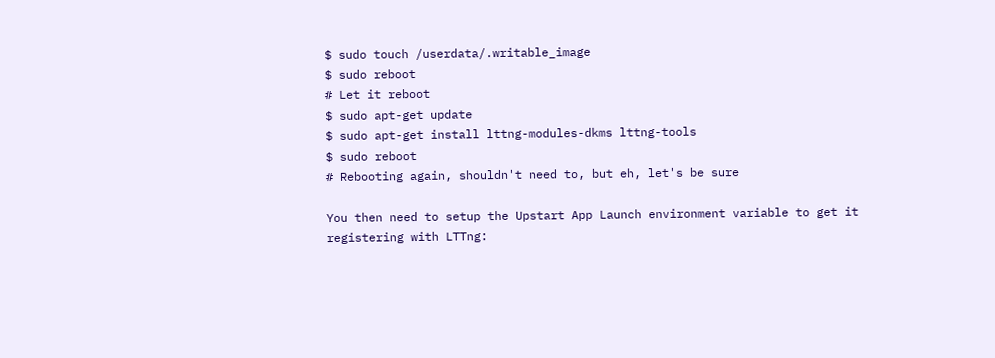$ sudo touch /userdata/.writable_image
$ sudo reboot
# Let it reboot
$ sudo apt-get update
$ sudo apt-get install lttng-modules-dkms lttng-tools
$ sudo reboot
# Rebooting again, shouldn't need to, but eh, let's be sure

You then need to setup the Upstart App Launch environment variable to get it registering with LTTng: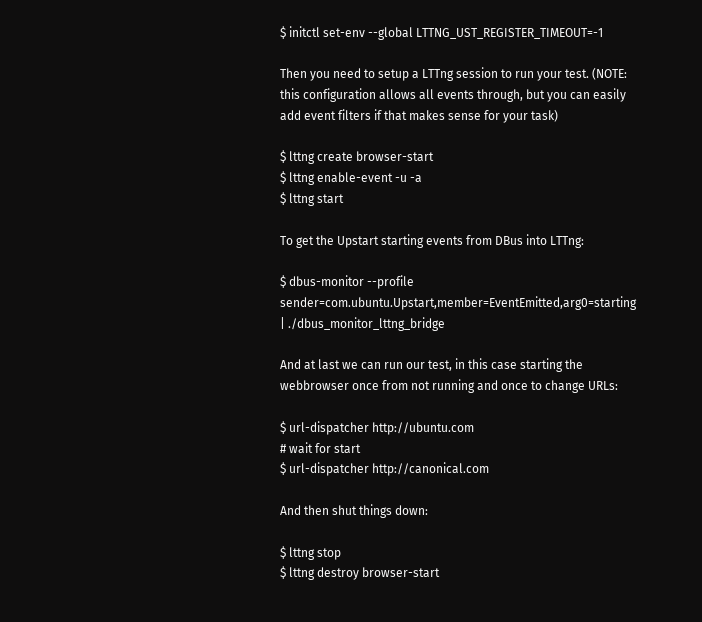$ initctl set-env --global LTTNG_UST_REGISTER_TIMEOUT=-1

Then you need to setup a LTTng session to run your test. (NOTE: this configuration allows all events through, but you can easily add event filters if that makes sense for your task)

$ lttng create browser-start
$ lttng enable-event -u -a
$ lttng start

To get the Upstart starting events from DBus into LTTng:

$ dbus-monitor --profile sender=com.ubuntu.Upstart,member=EventEmitted,arg0=starting | ./dbus_monitor_lttng_bridge

And at last we can run our test, in this case starting the webbrowser once from not running and once to change URLs:

$ url-dispatcher http://ubuntu.com
# wait for start
$ url-dispatcher http://canonical.com

And then shut things down:

$ lttng stop
$ lttng destroy browser-start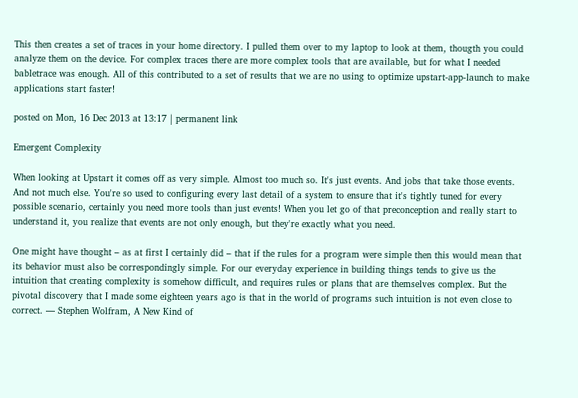This then creates a set of traces in your home directory. I pulled them over to my laptop to look at them, thougth you could analyze them on the device. For complex traces there are more complex tools that are available, but for what I needed babletrace was enough. All of this contributed to a set of results that we are no using to optimize upstart-app-launch to make applications start faster!

posted on Mon, 16 Dec 2013 at 13:17 | permanent link

Emergent Complexity

When looking at Upstart it comes off as very simple. Almost too much so. It's just events. And jobs that take those events. And not much else. You're so used to configuring every last detail of a system to ensure that it's tightly tuned for every possible scenario, certainly you need more tools than just events! When you let go of that preconception and really start to understand it, you realize that events are not only enough, but they're exactly what you need.

One might have thought – as at first I certainly did – that if the rules for a program were simple then this would mean that its behavior must also be correspondingly simple. For our everyday experience in building things tends to give us the intuition that creating complexity is somehow difficult, and requires rules or plans that are themselves complex. But the pivotal discovery that I made some eighteen years ago is that in the world of programs such intuition is not even close to correct. — Stephen Wolfram, A New Kind of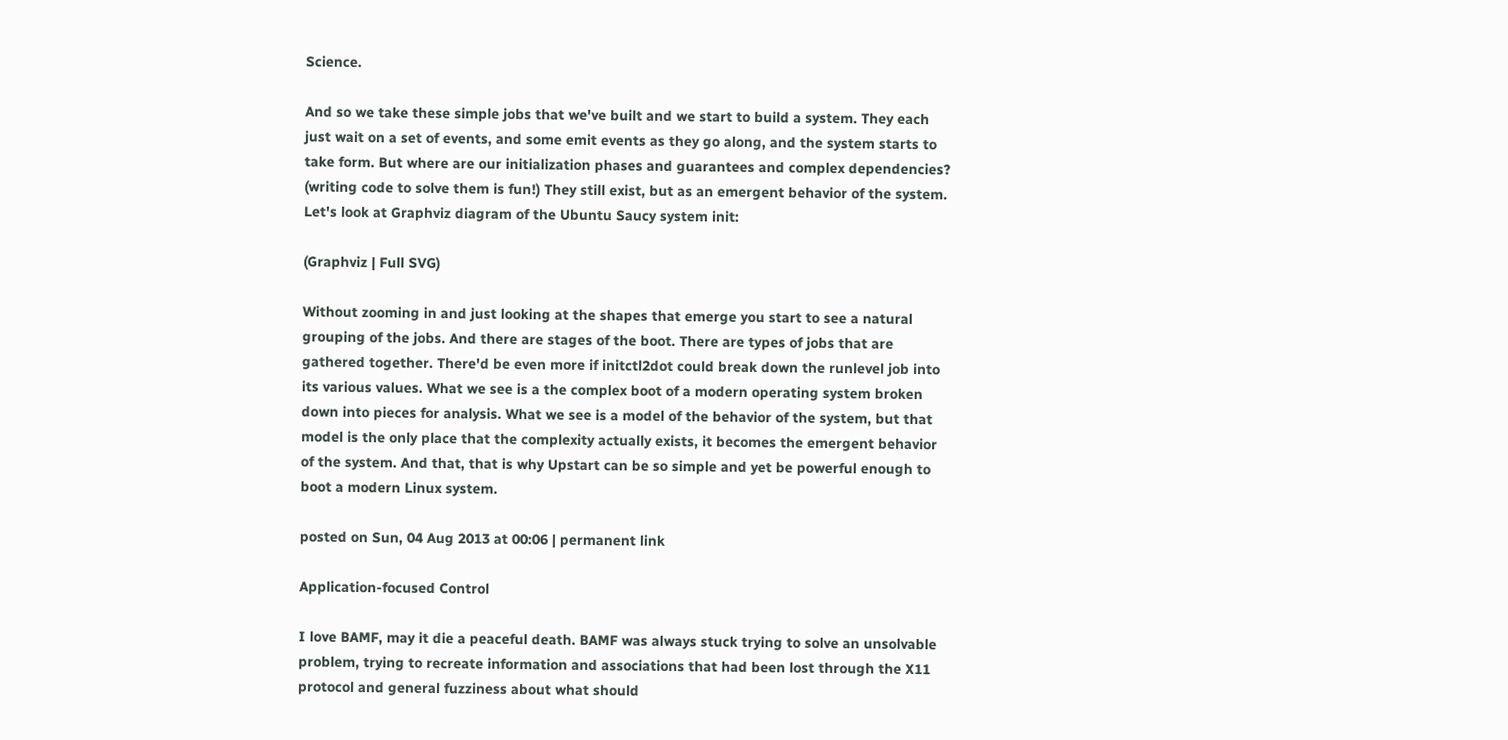Science.

And so we take these simple jobs that we've built and we start to build a system. They each just wait on a set of events, and some emit events as they go along, and the system starts to take form. But where are our initialization phases and guarantees and complex dependencies? (writing code to solve them is fun!) They still exist, but as an emergent behavior of the system. Let's look at Graphviz diagram of the Ubuntu Saucy system init:

(Graphviz | Full SVG)

Without zooming in and just looking at the shapes that emerge you start to see a natural grouping of the jobs. And there are stages of the boot. There are types of jobs that are gathered together. There'd be even more if initctl2dot could break down the runlevel job into its various values. What we see is a the complex boot of a modern operating system broken down into pieces for analysis. What we see is a model of the behavior of the system, but that model is the only place that the complexity actually exists, it becomes the emergent behavior of the system. And that, that is why Upstart can be so simple and yet be powerful enough to boot a modern Linux system.

posted on Sun, 04 Aug 2013 at 00:06 | permanent link

Application-focused Control

I love BAMF, may it die a peaceful death. BAMF was always stuck trying to solve an unsolvable problem, trying to recreate information and associations that had been lost through the X11 protocol and general fuzziness about what should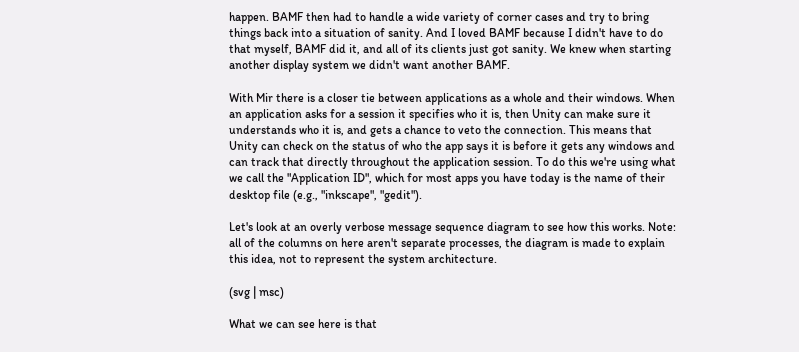happen. BAMF then had to handle a wide variety of corner cases and try to bring things back into a situation of sanity. And I loved BAMF because I didn't have to do that myself, BAMF did it, and all of its clients just got sanity. We knew when starting another display system we didn't want another BAMF.

With Mir there is a closer tie between applications as a whole and their windows. When an application asks for a session it specifies who it is, then Unity can make sure it understands who it is, and gets a chance to veto the connection. This means that Unity can check on the status of who the app says it is before it gets any windows and can track that directly throughout the application session. To do this we're using what we call the "Application ID", which for most apps you have today is the name of their desktop file (e.g., "inkscape", "gedit").

Let's look at an overly verbose message sequence diagram to see how this works. Note: all of the columns on here aren't separate processes, the diagram is made to explain this idea, not to represent the system architecture.

(svg | msc)

What we can see here is that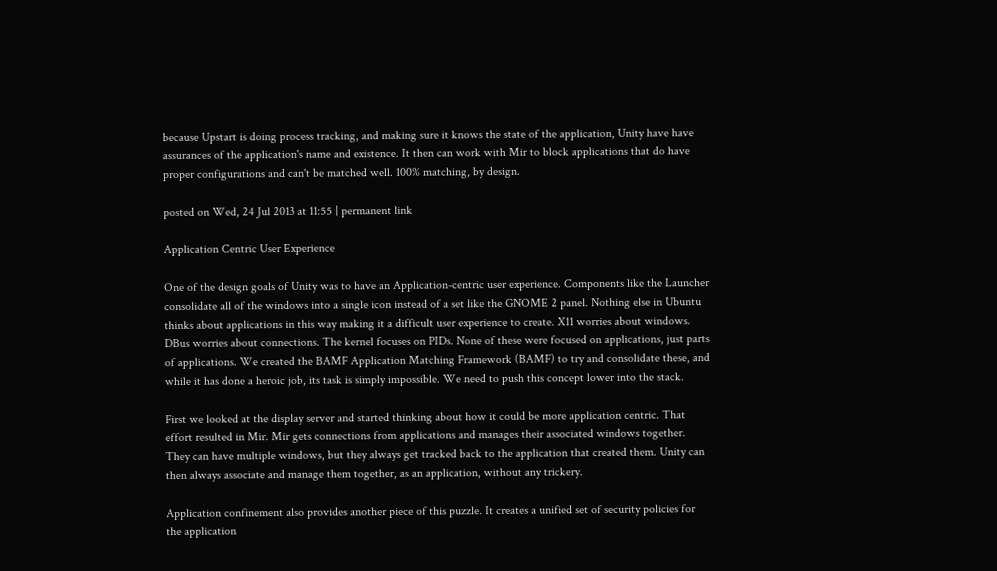because Upstart is doing process tracking, and making sure it knows the state of the application, Unity have have assurances of the application's name and existence. It then can work with Mir to block applications that do have proper configurations and can't be matched well. 100% matching, by design.

posted on Wed, 24 Jul 2013 at 11:55 | permanent link

Application Centric User Experience

One of the design goals of Unity was to have an Application-centric user experience. Components like the Launcher consolidate all of the windows into a single icon instead of a set like the GNOME 2 panel. Nothing else in Ubuntu thinks about applications in this way making it a difficult user experience to create. X11 worries about windows. DBus worries about connections. The kernel focuses on PIDs. None of these were focused on applications, just parts of applications. We created the BAMF Application Matching Framework (BAMF) to try and consolidate these, and while it has done a heroic job, its task is simply impossible. We need to push this concept lower into the stack.

First we looked at the display server and started thinking about how it could be more application centric. That effort resulted in Mir. Mir gets connections from applications and manages their associated windows together. They can have multiple windows, but they always get tracked back to the application that created them. Unity can then always associate and manage them together, as an application, without any trickery.

Application confinement also provides another piece of this puzzle. It creates a unified set of security policies for the application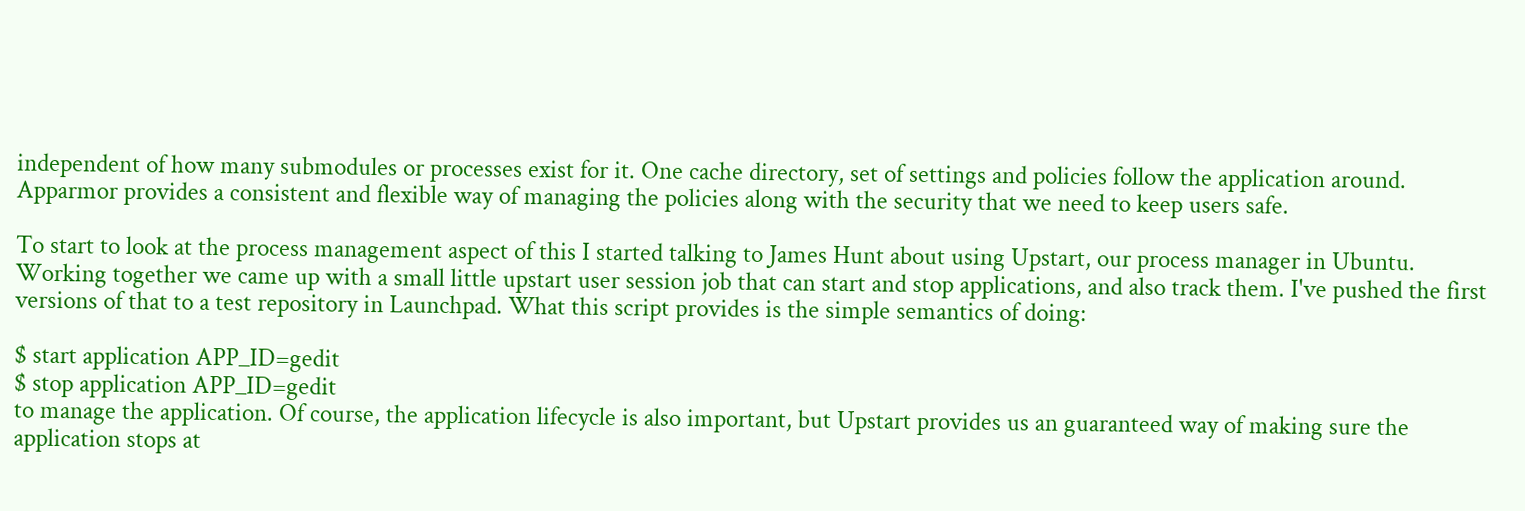independent of how many submodules or processes exist for it. One cache directory, set of settings and policies follow the application around. Apparmor provides a consistent and flexible way of managing the policies along with the security that we need to keep users safe.

To start to look at the process management aspect of this I started talking to James Hunt about using Upstart, our process manager in Ubuntu. Working together we came up with a small little upstart user session job that can start and stop applications, and also track them. I've pushed the first versions of that to a test repository in Launchpad. What this script provides is the simple semantics of doing:

$ start application APP_ID=gedit
$ stop application APP_ID=gedit
to manage the application. Of course, the application lifecycle is also important, but Upstart provides us an guaranteed way of making sure the application stops at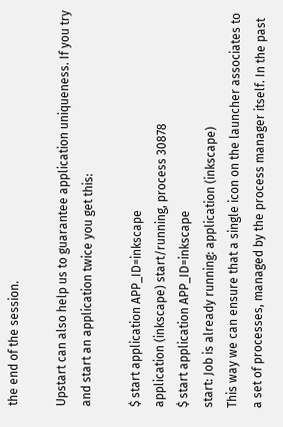the end of the session.

Upstart can also help us to guarantee application uniqueness. If you try and start an application twice you get this:

$ start application APP_ID=inkscape
application (inkscape) start/running, process 30878
$ start application APP_ID=inkscape
start: Job is already running: application (inkscape)
This way we can ensure that a single icon on the launcher associates to a set of processes, managed by the process manager itself. In the past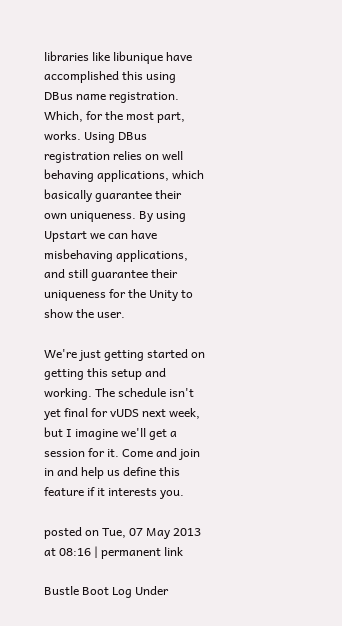libraries like libunique have accomplished this using DBus name registration. Which, for the most part, works. Using DBus registration relies on well behaving applications, which basically guarantee their own uniqueness. By using Upstart we can have misbehaving applications, and still guarantee their uniqueness for the Unity to show the user.

We're just getting started on getting this setup and working. The schedule isn't yet final for vUDS next week, but I imagine we'll get a session for it. Come and join in and help us define this feature if it interests you.

posted on Tue, 07 May 2013 at 08:16 | permanent link

Bustle Boot Log Under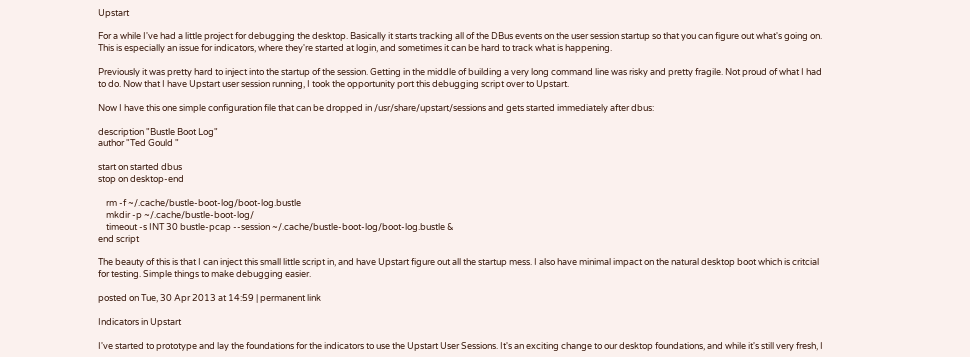Upstart

For a while I've had a little project for debugging the desktop. Basically it starts tracking all of the DBus events on the user session startup so that you can figure out what's going on. This is especially an issue for indicators, where they're started at login, and sometimes it can be hard to track what is happening.

Previously it was pretty hard to inject into the startup of the session. Getting in the middle of building a very long command line was risky and pretty fragile. Not proud of what I had to do. Now that I have Upstart user session running, I took the opportunity port this debugging script over to Upstart.

Now I have this one simple configuration file that can be dropped in /usr/share/upstart/sessions and gets started immediately after dbus:

description "Bustle Boot Log"
author "Ted Gould "

start on started dbus
stop on desktop-end

    rm -f ~/.cache/bustle-boot-log/boot-log.bustle
    mkdir -p ~/.cache/bustle-boot-log/
    timeout -s INT 30 bustle-pcap --session ~/.cache/bustle-boot-log/boot-log.bustle &
end script

The beauty of this is that I can inject this small little script in, and have Upstart figure out all the startup mess. I also have minimal impact on the natural desktop boot which is critcial for testing. Simple things to make debugging easier.

posted on Tue, 30 Apr 2013 at 14:59 | permanent link

Indicators in Upstart

I've started to prototype and lay the foundations for the indicators to use the Upstart User Sessions. It's an exciting change to our desktop foundations, and while it's still very fresh, I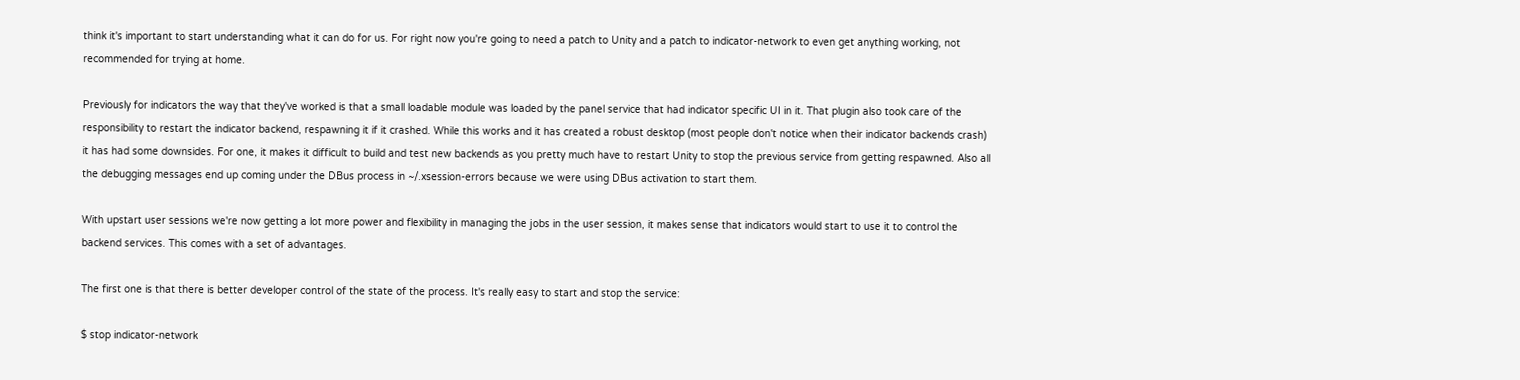think it's important to start understanding what it can do for us. For right now you're going to need a patch to Unity and a patch to indicator-network to even get anything working, not recommended for trying at home.

Previously for indicators the way that they've worked is that a small loadable module was loaded by the panel service that had indicator specific UI in it. That plugin also took care of the responsibility to restart the indicator backend, respawning it if it crashed. While this works and it has created a robust desktop (most people don't notice when their indicator backends crash) it has had some downsides. For one, it makes it difficult to build and test new backends as you pretty much have to restart Unity to stop the previous service from getting respawned. Also all the debugging messages end up coming under the DBus process in ~/.xsession-errors because we were using DBus activation to start them.

With upstart user sessions we're now getting a lot more power and flexibility in managing the jobs in the user session, it makes sense that indicators would start to use it to control the backend services. This comes with a set of advantages.

The first one is that there is better developer control of the state of the process. It's really easy to start and stop the service:

$ stop indicator-network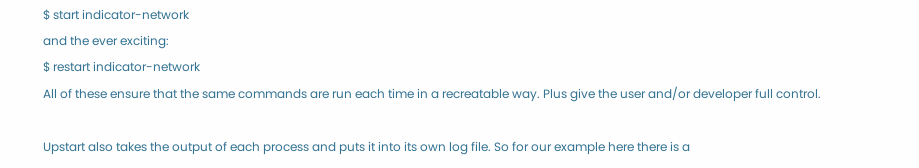$ start indicator-network
and the ever exciting:
$ restart indicator-network
All of these ensure that the same commands are run each time in a recreatable way. Plus give the user and/or developer full control.

Upstart also takes the output of each process and puts it into its own log file. So for our example here there is a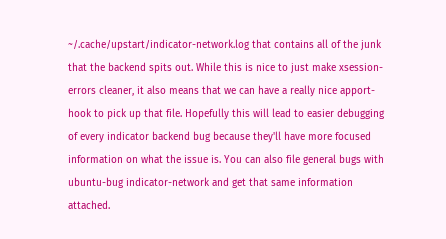~/.cache/upstart/indicator-network.log that contains all of the junk that the backend spits out. While this is nice to just make xsession-errors cleaner, it also means that we can have a really nice apport-hook to pick up that file. Hopefully this will lead to easier debugging of every indicator backend bug because they'll have more focused information on what the issue is. You can also file general bugs with ubuntu-bug indicator-network and get that same information attached.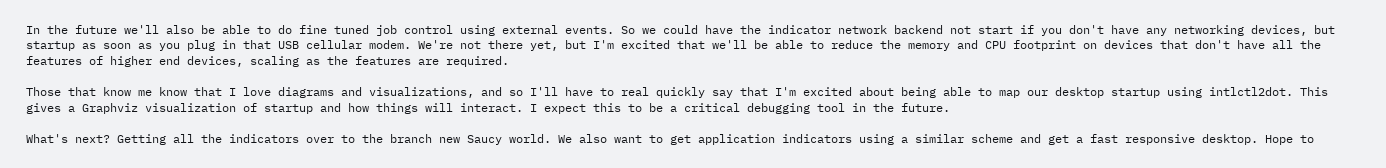In the future we'll also be able to do fine tuned job control using external events. So we could have the indicator network backend not start if you don't have any networking devices, but startup as soon as you plug in that USB cellular modem. We're not there yet, but I'm excited that we'll be able to reduce the memory and CPU footprint on devices that don't have all the features of higher end devices, scaling as the features are required.

Those that know me know that I love diagrams and visualizations, and so I'll have to real quickly say that I'm excited about being able to map our desktop startup using intlctl2dot. This gives a Graphviz visualization of startup and how things will interact. I expect this to be a critical debugging tool in the future.

What's next? Getting all the indicators over to the branch new Saucy world. We also want to get application indicators using a similar scheme and get a fast responsive desktop. Hope to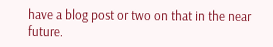have a blog post or two on that in the near future.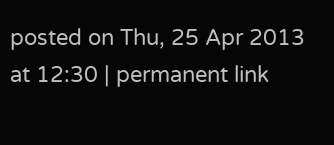posted on Thu, 25 Apr 2013 at 12:30 | permanent link